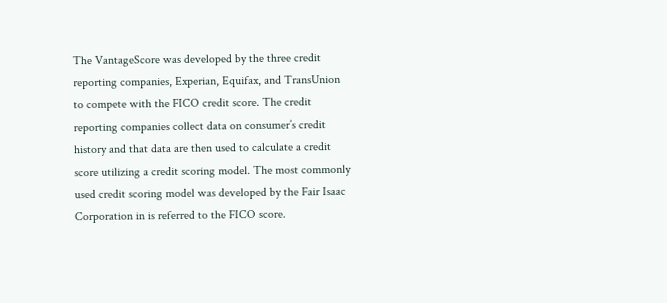The VantageScore was developed by the three credit reporting companies, Experian, Equifax, and TransUnion to compete with the FICO credit score. The credit reporting companies collect data on consumer’s credit history and that data are then used to calculate a credit score utilizing a credit scoring model. The most commonly used credit scoring model was developed by the Fair Isaac Corporation in is referred to the FICO score.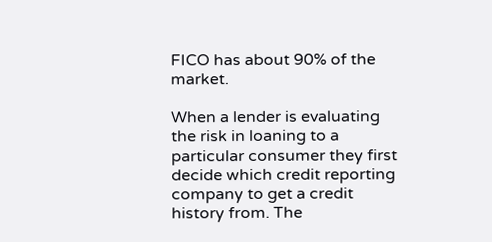FICO has about 90% of the market.

When a lender is evaluating the risk in loaning to a particular consumer they first decide which credit reporting company to get a credit history from. The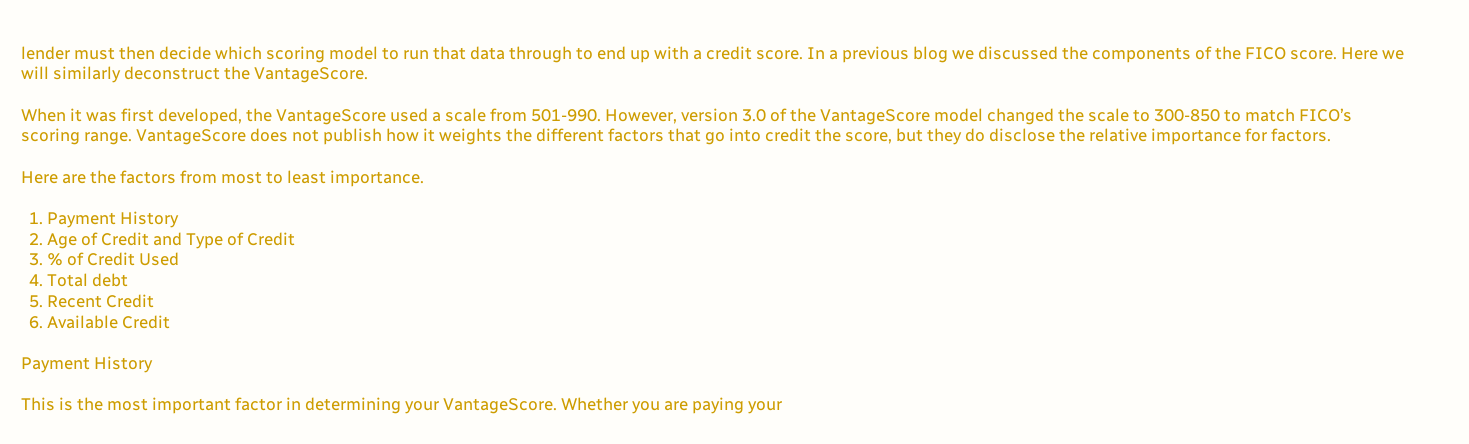lender must then decide which scoring model to run that data through to end up with a credit score. In a previous blog we discussed the components of the FICO score. Here we will similarly deconstruct the VantageScore.

When it was first developed, the VantageScore used a scale from 501-990. However, version 3.0 of the VantageScore model changed the scale to 300-850 to match FICO’s scoring range. VantageScore does not publish how it weights the different factors that go into credit the score, but they do disclose the relative importance for factors.

Here are the factors from most to least importance.

  1. Payment History
  2. Age of Credit and Type of Credit
  3. % of Credit Used
  4. Total debt
  5. Recent Credit
  6. Available Credit

Payment History

This is the most important factor in determining your VantageScore. Whether you are paying your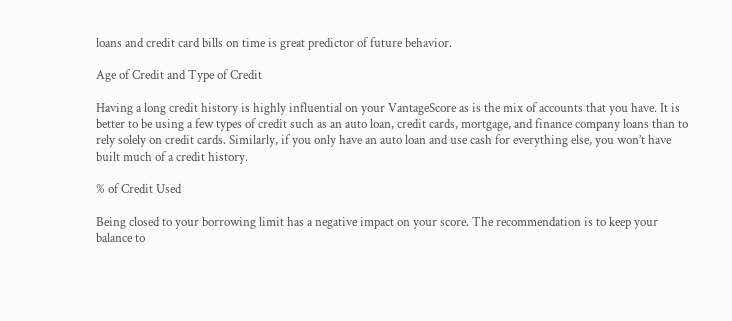loans and credit card bills on time is great predictor of future behavior.

Age of Credit and Type of Credit

Having a long credit history is highly influential on your VantageScore as is the mix of accounts that you have. It is better to be using a few types of credit such as an auto loan, credit cards, mortgage, and finance company loans than to rely solely on credit cards. Similarly, if you only have an auto loan and use cash for everything else, you won’t have built much of a credit history.

% of Credit Used

Being closed to your borrowing limit has a negative impact on your score. The recommendation is to keep your balance to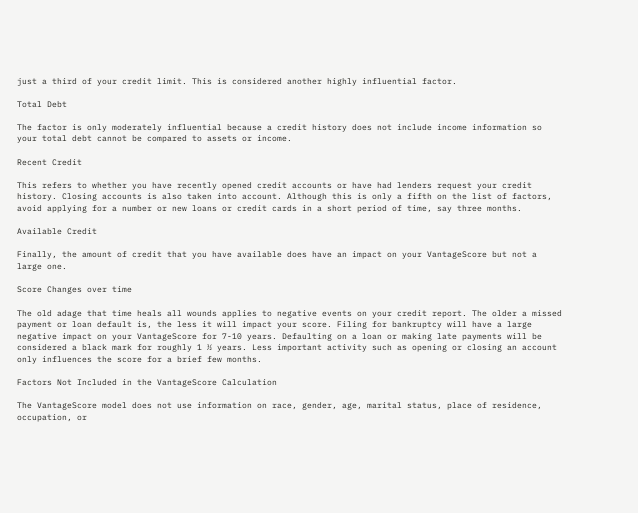just a third of your credit limit. This is considered another highly influential factor.

Total Debt

The factor is only moderately influential because a credit history does not include income information so your total debt cannot be compared to assets or income.

Recent Credit

This refers to whether you have recently opened credit accounts or have had lenders request your credit history. Closing accounts is also taken into account. Although this is only a fifth on the list of factors, avoid applying for a number or new loans or credit cards in a short period of time, say three months.

Available Credit

Finally, the amount of credit that you have available does have an impact on your VantageScore but not a large one.

Score Changes over time

The old adage that time heals all wounds applies to negative events on your credit report. The older a missed payment or loan default is, the less it will impact your score. Filing for bankruptcy will have a large negative impact on your VantageScore for 7-10 years. Defaulting on a loan or making late payments will be considered a black mark for roughly 1 ½ years. Less important activity such as opening or closing an account only influences the score for a brief few months.

Factors Not Included in the VantageScore Calculation

The VantageScore model does not use information on race, gender, age, marital status, place of residence, occupation, or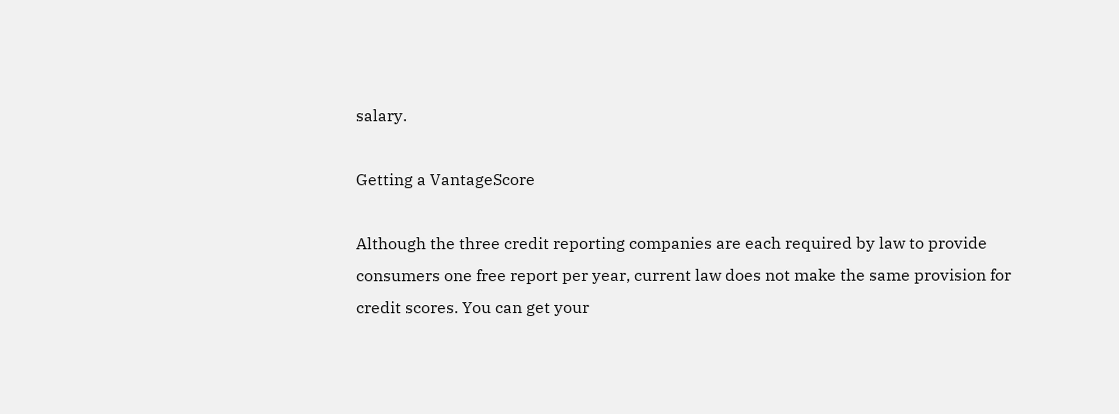salary.

Getting a VantageScore

Although the three credit reporting companies are each required by law to provide consumers one free report per year, current law does not make the same provision for credit scores. You can get your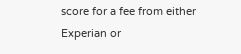score for a fee from either Experian or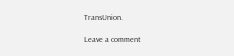TransUnion.

Leave a comment